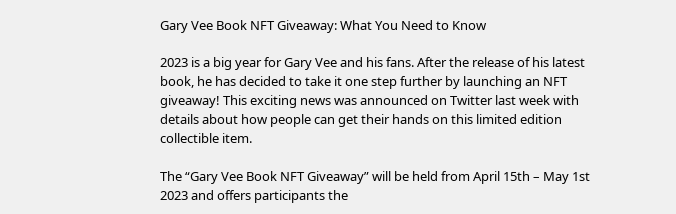Gary Vee Book NFT Giveaway: What You Need to Know

2023 is a big year for Gary Vee and his fans. After the release of his latest book, he has decided to take it one step further by launching an NFT giveaway! This exciting news was announced on Twitter last week with details about how people can get their hands on this limited edition collectible item.

The “Gary Vee Book NFT Giveaway” will be held from April 15th – May 1st 2023 and offers participants the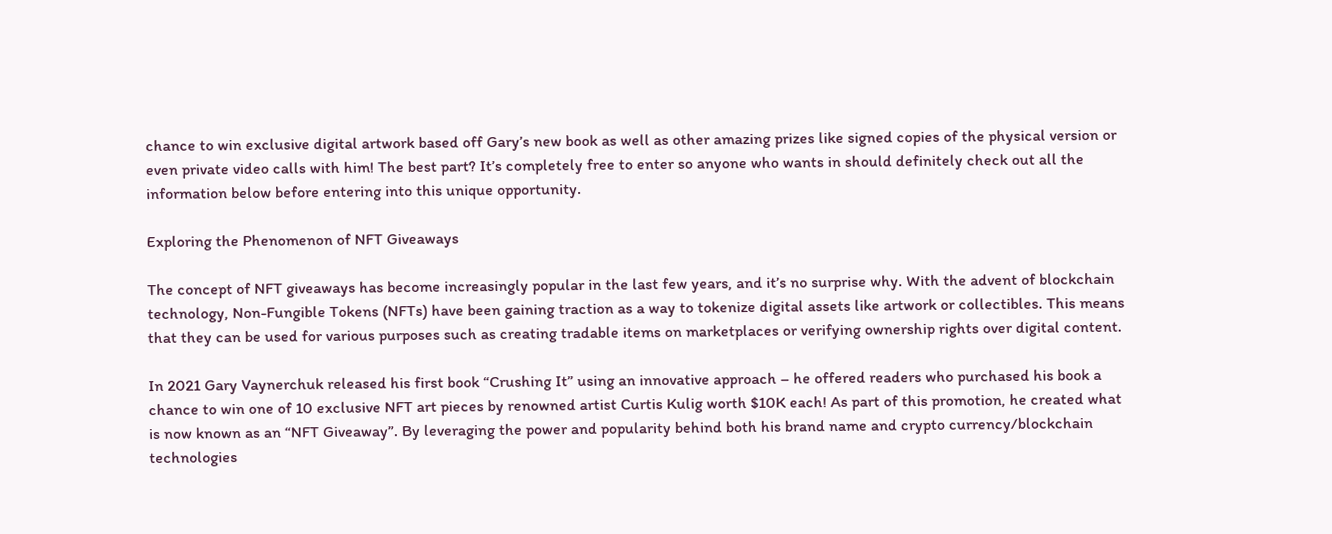chance to win exclusive digital artwork based off Gary’s new book as well as other amazing prizes like signed copies of the physical version or even private video calls with him! The best part? It’s completely free to enter so anyone who wants in should definitely check out all the information below before entering into this unique opportunity.

Exploring the Phenomenon of NFT Giveaways

The concept of NFT giveaways has become increasingly popular in the last few years, and it’s no surprise why. With the advent of blockchain technology, Non-Fungible Tokens (NFTs) have been gaining traction as a way to tokenize digital assets like artwork or collectibles. This means that they can be used for various purposes such as creating tradable items on marketplaces or verifying ownership rights over digital content.

In 2021 Gary Vaynerchuk released his first book “Crushing It” using an innovative approach – he offered readers who purchased his book a chance to win one of 10 exclusive NFT art pieces by renowned artist Curtis Kulig worth $10K each! As part of this promotion, he created what is now known as an “NFT Giveaway”. By leveraging the power and popularity behind both his brand name and crypto currency/blockchain technologies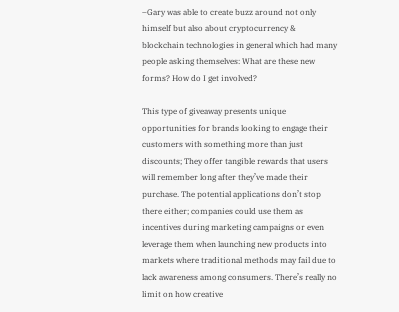–Gary was able to create buzz around not only himself but also about cryptocurrency & blockchain technologies in general which had many people asking themselves: What are these new forms? How do I get involved?

This type of giveaway presents unique opportunities for brands looking to engage their customers with something more than just discounts; They offer tangible rewards that users will remember long after they’ve made their purchase. The potential applications don’t stop there either; companies could use them as incentives during marketing campaigns or even leverage them when launching new products into markets where traditional methods may fail due to lack awareness among consumers. There’s really no limit on how creative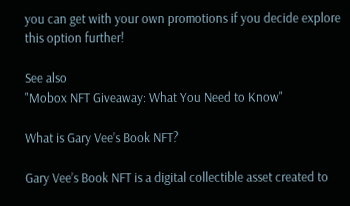you can get with your own promotions if you decide explore this option further!

See also
"Mobox NFT Giveaway: What You Need to Know"

What is Gary Vee’s Book NFT?

Gary Vee’s Book NFT is a digital collectible asset created to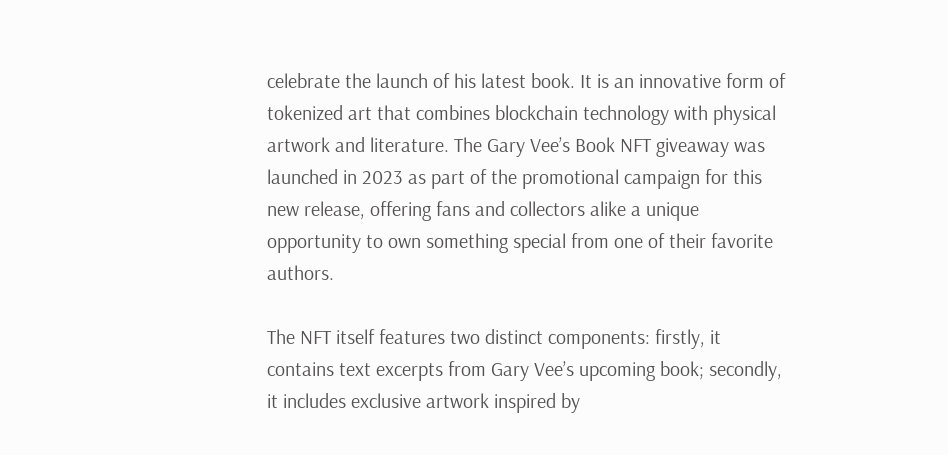celebrate the launch of his latest book. It is an innovative form of tokenized art that combines blockchain technology with physical artwork and literature. The Gary Vee’s Book NFT giveaway was launched in 2023 as part of the promotional campaign for this new release, offering fans and collectors alike a unique opportunity to own something special from one of their favorite authors.

The NFT itself features two distinct components: firstly, it contains text excerpts from Gary Vee’s upcoming book; secondly, it includes exclusive artwork inspired by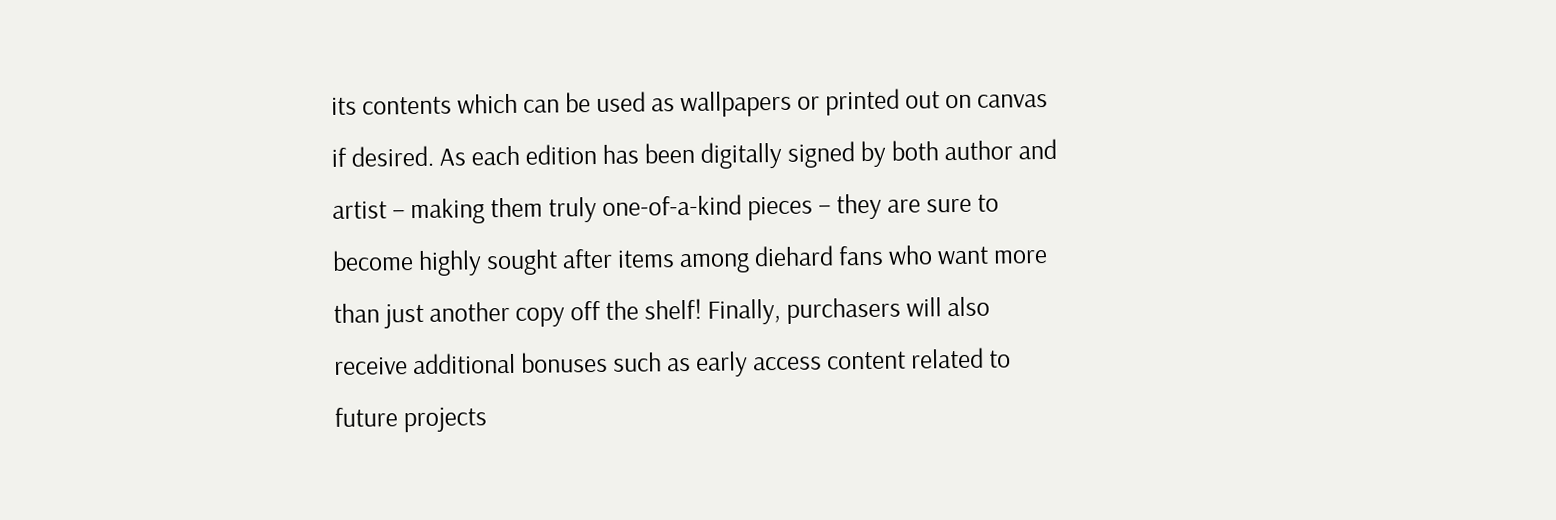its contents which can be used as wallpapers or printed out on canvas if desired. As each edition has been digitally signed by both author and artist – making them truly one-of-a-kind pieces – they are sure to become highly sought after items among diehard fans who want more than just another copy off the shelf! Finally, purchasers will also receive additional bonuses such as early access content related to future projects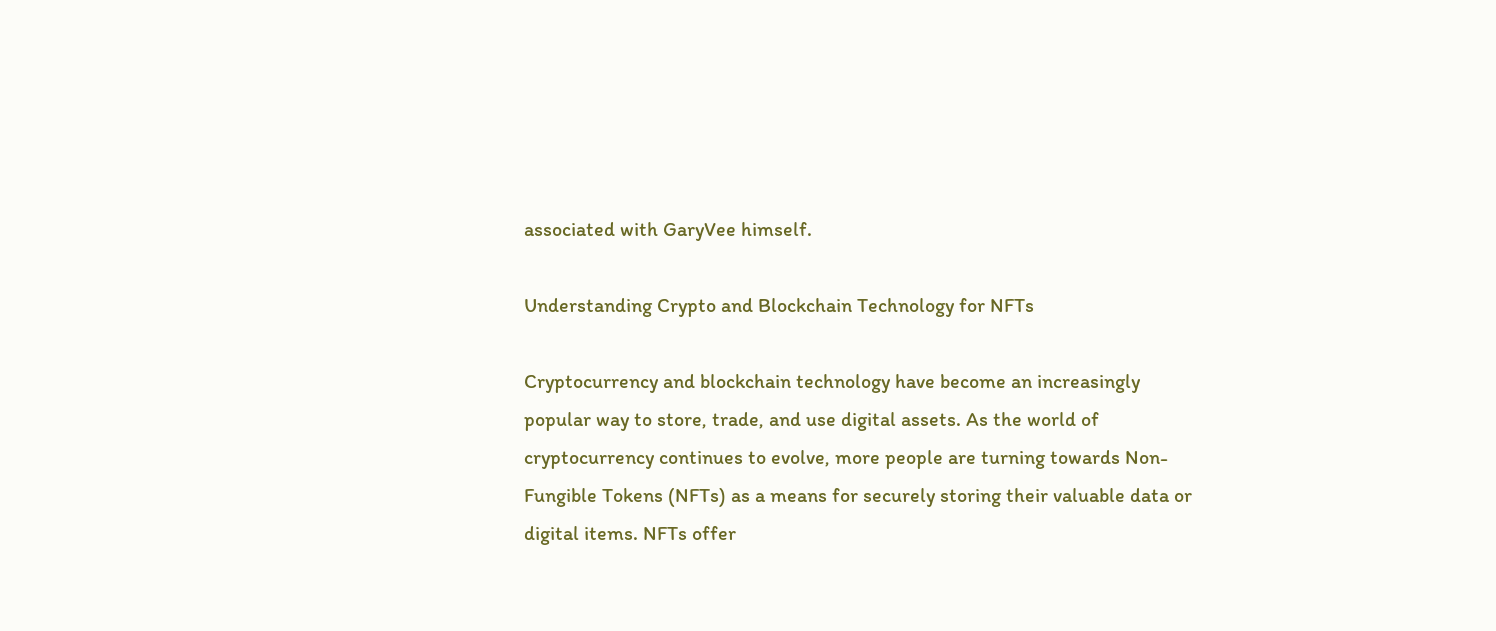associated with GaryVee himself.

Understanding Crypto and Blockchain Technology for NFTs

Cryptocurrency and blockchain technology have become an increasingly popular way to store, trade, and use digital assets. As the world of cryptocurrency continues to evolve, more people are turning towards Non-Fungible Tokens (NFTs) as a means for securely storing their valuable data or digital items. NFTs offer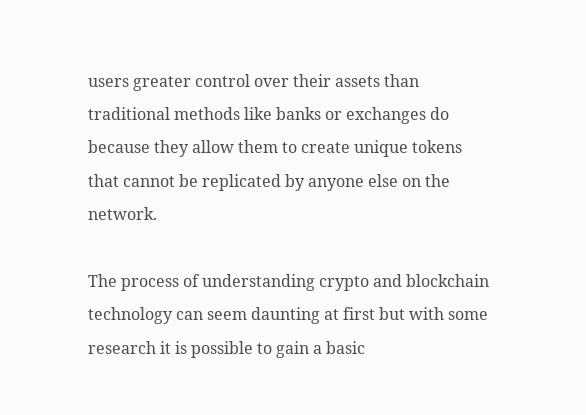users greater control over their assets than traditional methods like banks or exchanges do because they allow them to create unique tokens that cannot be replicated by anyone else on the network.

The process of understanding crypto and blockchain technology can seem daunting at first but with some research it is possible to gain a basic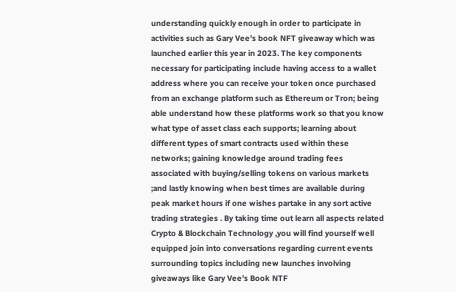understanding quickly enough in order to participate in activities such as Gary Vee’s book NFT giveaway which was launched earlier this year in 2023. The key components necessary for participating include having access to a wallet address where you can receive your token once purchased from an exchange platform such as Ethereum or Tron; being able understand how these platforms work so that you know what type of asset class each supports; learning about different types of smart contracts used within these networks; gaining knowledge around trading fees associated with buying/selling tokens on various markets ;and lastly knowing when best times are available during peak market hours if one wishes partake in any sort active trading strategies . By taking time out learn all aspects related Crypto & Blockchain Technology ,you will find yourself well equipped join into conversations regarding current events surrounding topics including new launches involving giveaways like Gary Vee’s Book NTF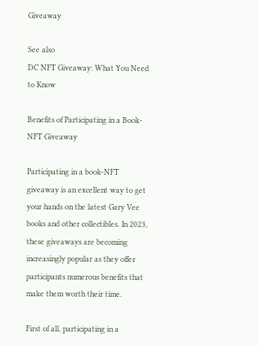Giveaway

See also
DC NFT Giveaway: What You Need to Know

Benefits of Participating in a Book-NFT Giveaway

Participating in a book-NFT giveaway is an excellent way to get your hands on the latest Gary Vee books and other collectibles. In 2023, these giveaways are becoming increasingly popular as they offer participants numerous benefits that make them worth their time.

First of all, participating in a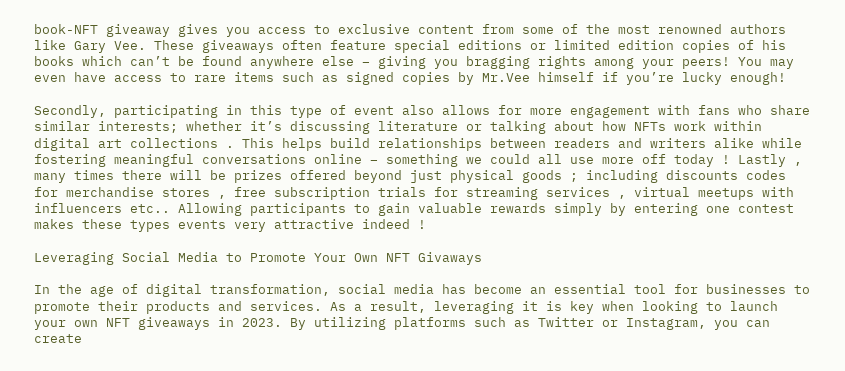book-NFT giveaway gives you access to exclusive content from some of the most renowned authors like Gary Vee. These giveaways often feature special editions or limited edition copies of his books which can’t be found anywhere else – giving you bragging rights among your peers! You may even have access to rare items such as signed copies by Mr.Vee himself if you’re lucky enough!

Secondly, participating in this type of event also allows for more engagement with fans who share similar interests; whether it’s discussing literature or talking about how NFTs work within digital art collections . This helps build relationships between readers and writers alike while fostering meaningful conversations online – something we could all use more off today ! Lastly , many times there will be prizes offered beyond just physical goods ; including discounts codes for merchandise stores , free subscription trials for streaming services , virtual meetups with influencers etc.. Allowing participants to gain valuable rewards simply by entering one contest makes these types events very attractive indeed !

Leveraging Social Media to Promote Your Own NFT Givaways

In the age of digital transformation, social media has become an essential tool for businesses to promote their products and services. As a result, leveraging it is key when looking to launch your own NFT giveaways in 2023. By utilizing platforms such as Twitter or Instagram, you can create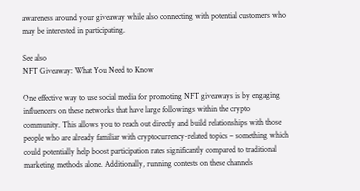awareness around your giveaway while also connecting with potential customers who may be interested in participating.

See also
NFT Giveaway: What You Need to Know

One effective way to use social media for promoting NFT giveaways is by engaging influencers on these networks that have large followings within the crypto community. This allows you to reach out directly and build relationships with those people who are already familiar with cryptocurrency-related topics – something which could potentially help boost participation rates significantly compared to traditional marketing methods alone. Additionally, running contests on these channels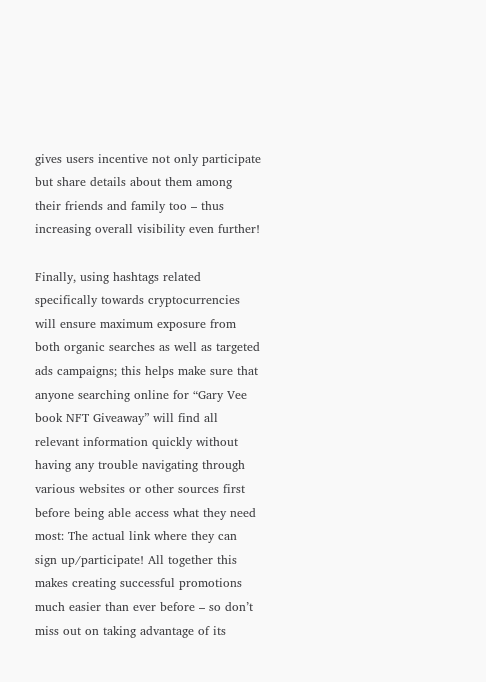gives users incentive not only participate but share details about them among their friends and family too – thus increasing overall visibility even further!

Finally, using hashtags related specifically towards cryptocurrencies will ensure maximum exposure from both organic searches as well as targeted ads campaigns; this helps make sure that anyone searching online for “Gary Vee book NFT Giveaway” will find all relevant information quickly without having any trouble navigating through various websites or other sources first before being able access what they need most: The actual link where they can sign up/participate! All together this makes creating successful promotions much easier than ever before – so don’t miss out on taking advantage of its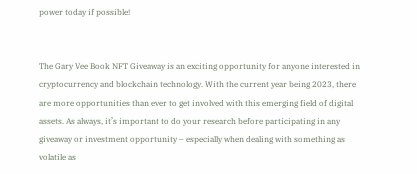power today if possible!


The Gary Vee Book NFT Giveaway is an exciting opportunity for anyone interested in cryptocurrency and blockchain technology. With the current year being 2023, there are more opportunities than ever to get involved with this emerging field of digital assets. As always, it’s important to do your research before participating in any giveaway or investment opportunity – especially when dealing with something as volatile as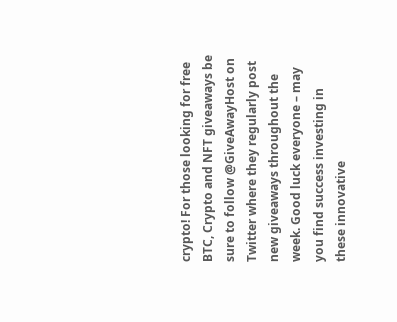crypto! For those looking for free BTC, Crypto and NFT giveaways be sure to follow @GiveAwayHost on Twitter where they regularly post new giveaways throughout the week. Good luck everyone – may you find success investing in these innovative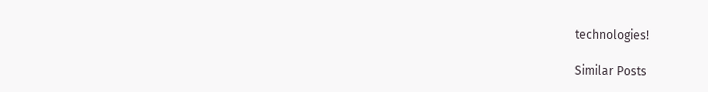technologies!

Similar Posts